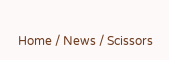Home / News / Scissors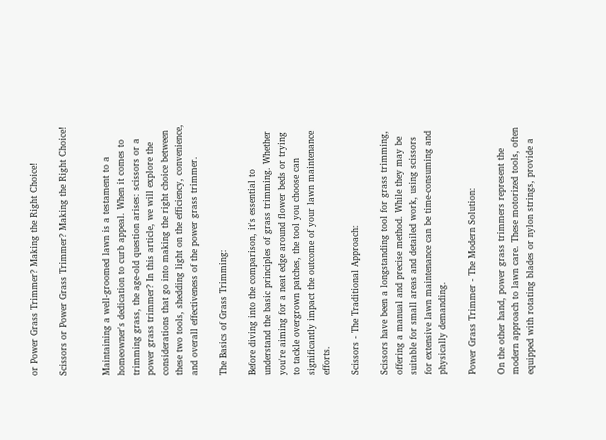or Power Grass Trimmer? Making the Right Choice!

Scissors or Power Grass Trimmer? Making the Right Choice!


Maintaining a well-groomed lawn is a testament to a homeowner's dedication to curb appeal. When it comes to trimming grass, the age-old question arises: scissors or a power grass trimmer? In this article, we will explore the considerations that go into making the right choice between these two tools, shedding light on the efficiency, convenience, and overall effectiveness of the power grass trimmer.

The Basics of Grass Trimming:

Before diving into the comparison, it's essential to understand the basic principles of grass trimming. Whether you're aiming for a neat edge around flower beds or trying to tackle overgrown patches, the tool you choose can significantly impact the outcome of your lawn maintenance efforts.

Scissors - The Traditional Approach:

Scissors have been a longstanding tool for grass trimming, offering a manual and precise method. While they may be suitable for small areas and detailed work, using scissors for extensive lawn maintenance can be time-consuming and physically demanding.

Power Grass Trimmer - The Modern Solution:

On the other hand, power grass trimmers represent the modern approach to lawn care. These motorized tools, often equipped with rotating blades or nylon strings, provide a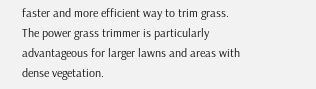faster and more efficient way to trim grass. The power grass trimmer is particularly advantageous for larger lawns and areas with dense vegetation.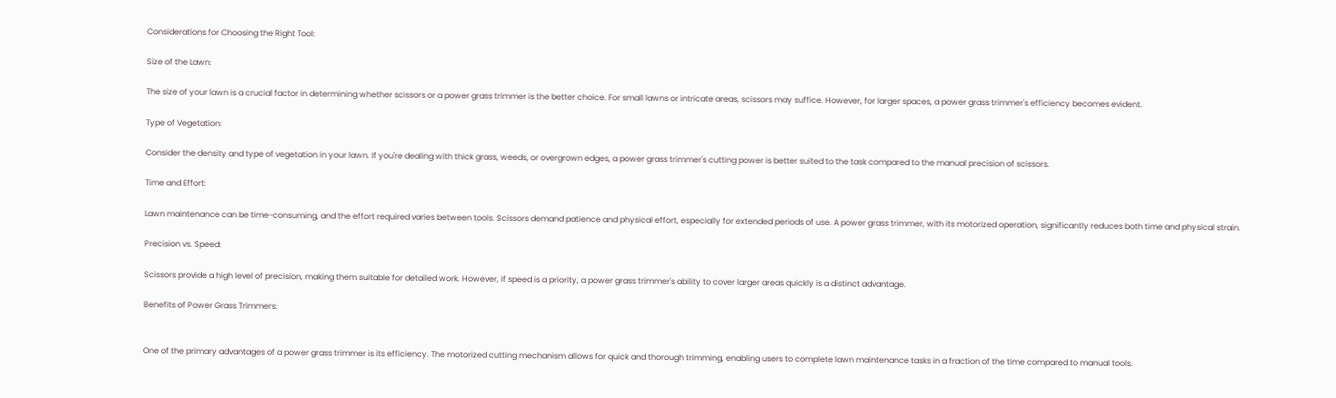Considerations for Choosing the Right Tool:

Size of the Lawn:

The size of your lawn is a crucial factor in determining whether scissors or a power grass trimmer is the better choice. For small lawns or intricate areas, scissors may suffice. However, for larger spaces, a power grass trimmer's efficiency becomes evident.

Type of Vegetation:

Consider the density and type of vegetation in your lawn. If you're dealing with thick grass, weeds, or overgrown edges, a power grass trimmer's cutting power is better suited to the task compared to the manual precision of scissors.

Time and Effort:

Lawn maintenance can be time-consuming, and the effort required varies between tools. Scissors demand patience and physical effort, especially for extended periods of use. A power grass trimmer, with its motorized operation, significantly reduces both time and physical strain.

Precision vs. Speed:

Scissors provide a high level of precision, making them suitable for detailed work. However, if speed is a priority, a power grass trimmer's ability to cover larger areas quickly is a distinct advantage.

Benefits of Power Grass Trimmers:


One of the primary advantages of a power grass trimmer is its efficiency. The motorized cutting mechanism allows for quick and thorough trimming, enabling users to complete lawn maintenance tasks in a fraction of the time compared to manual tools.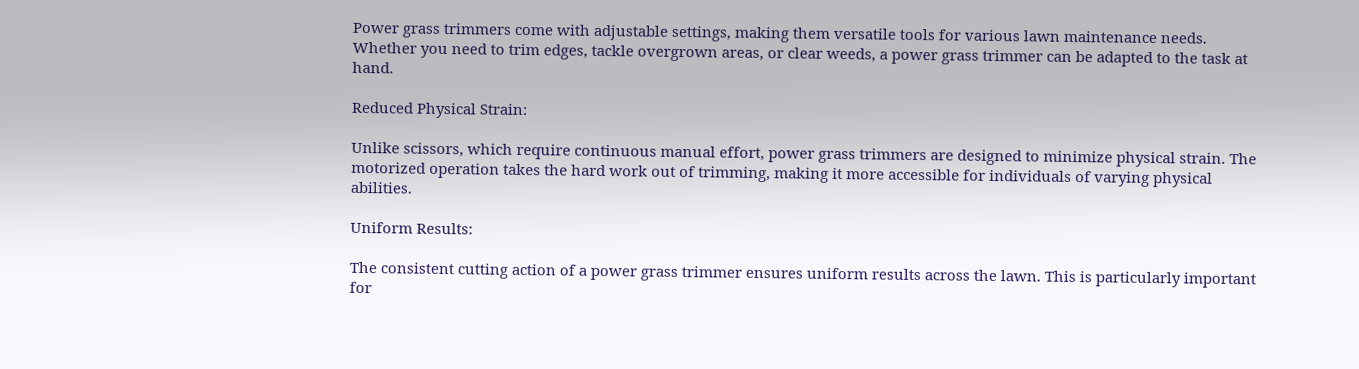Power grass trimmers come with adjustable settings, making them versatile tools for various lawn maintenance needs. Whether you need to trim edges, tackle overgrown areas, or clear weeds, a power grass trimmer can be adapted to the task at hand.

Reduced Physical Strain:

Unlike scissors, which require continuous manual effort, power grass trimmers are designed to minimize physical strain. The motorized operation takes the hard work out of trimming, making it more accessible for individuals of varying physical abilities.

Uniform Results:

The consistent cutting action of a power grass trimmer ensures uniform results across the lawn. This is particularly important for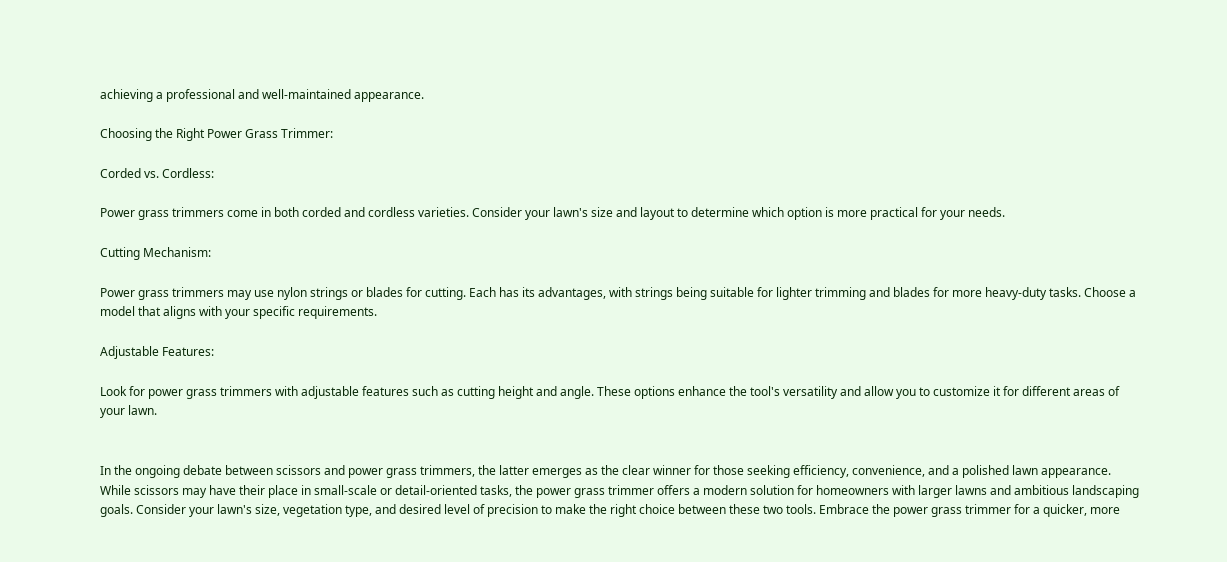achieving a professional and well-maintained appearance.

Choosing the Right Power Grass Trimmer:

Corded vs. Cordless:

Power grass trimmers come in both corded and cordless varieties. Consider your lawn's size and layout to determine which option is more practical for your needs.

Cutting Mechanism:

Power grass trimmers may use nylon strings or blades for cutting. Each has its advantages, with strings being suitable for lighter trimming and blades for more heavy-duty tasks. Choose a model that aligns with your specific requirements.

Adjustable Features:

Look for power grass trimmers with adjustable features such as cutting height and angle. These options enhance the tool's versatility and allow you to customize it for different areas of your lawn.


In the ongoing debate between scissors and power grass trimmers, the latter emerges as the clear winner for those seeking efficiency, convenience, and a polished lawn appearance. While scissors may have their place in small-scale or detail-oriented tasks, the power grass trimmer offers a modern solution for homeowners with larger lawns and ambitious landscaping goals. Consider your lawn's size, vegetation type, and desired level of precision to make the right choice between these two tools. Embrace the power grass trimmer for a quicker, more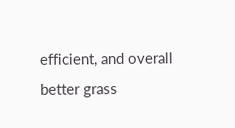efficient, and overall better grass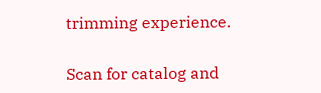trimming experience.

Scan for catalog and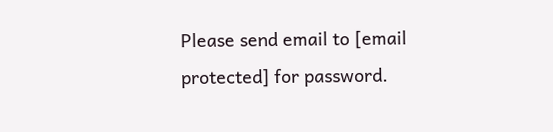Please send email to [email protected] for password.